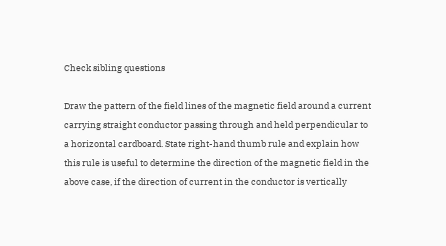Check sibling questions

Draw the pattern of the field lines of the magnetic field around a current carrying straight conductor passing through and held perpendicular to a horizontal cardboard. State right-hand thumb rule and explain how this rule is useful to determine the direction of the magnetic field in the above case, if the direction of current in the conductor is vertically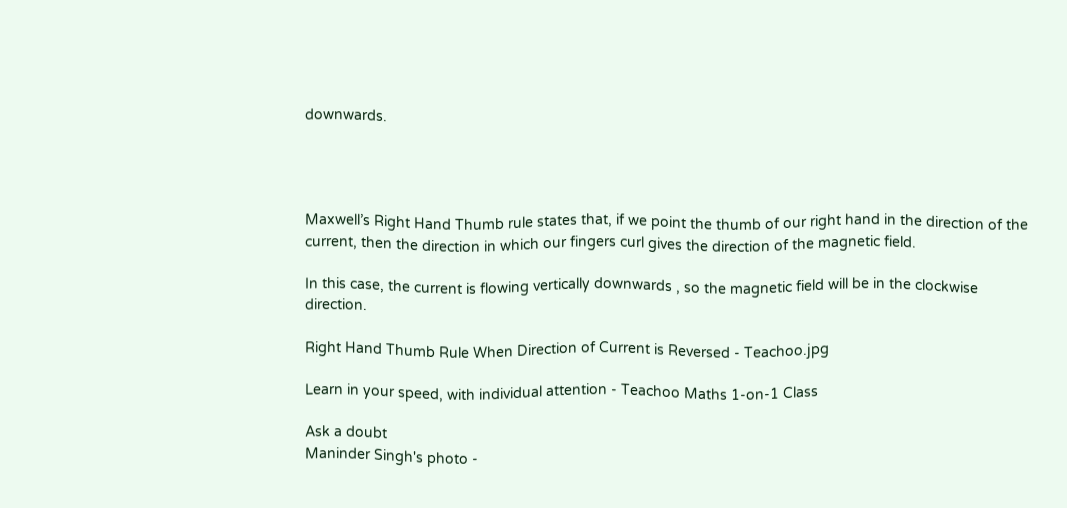downwards.




Maxwell’s Right Hand Thumb rule states that, if we point the thumb of our right hand in the direction of the current, then the direction in which our fingers curl gives the direction of the magnetic field.

In this case, the current is flowing vertically downwards , so the magnetic field will be in the clockwise direction.

Right Hand Thumb Rule When Direction of Current is Reversed - Teachoo.jpg

Learn in your speed, with individual attention - Teachoo Maths 1-on-1 Class

Ask a doubt
Maninder Singh's photo -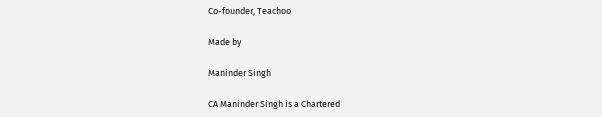Co-founder, Teachoo

Made by

Maninder Singh

CA Maninder Singh is a Chartered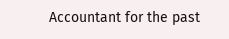Accountant for the past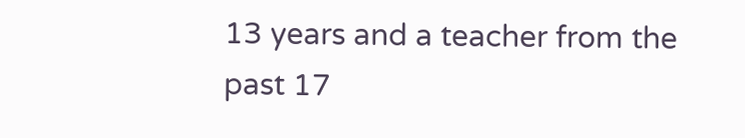13 years and a teacher from the past 17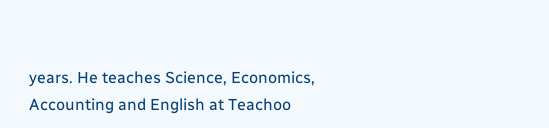years. He teaches Science, Economics, Accounting and English at Teachoo